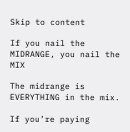Skip to content

If you nail the MIDRANGE, you nail the MIX

The midrange is EVERYTHING in the mix.

If you’re paying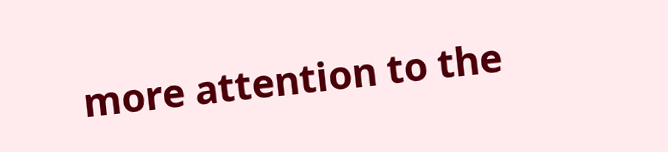more attention to the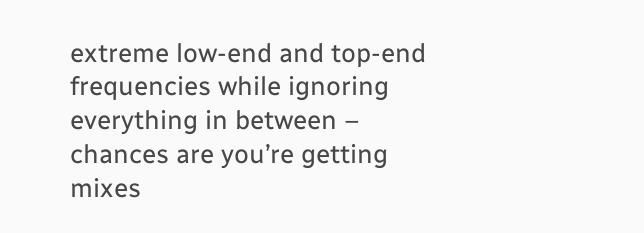extreme low-end and top-end frequencies while ignoring everything in between – chances are you’re getting mixes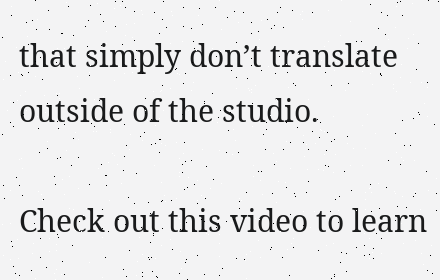that simply don’t translate outside of the studio.

Check out this video to learn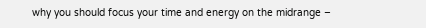why you should focus your time and energy on the midrange –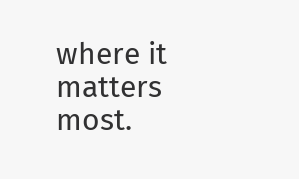where it matters most.